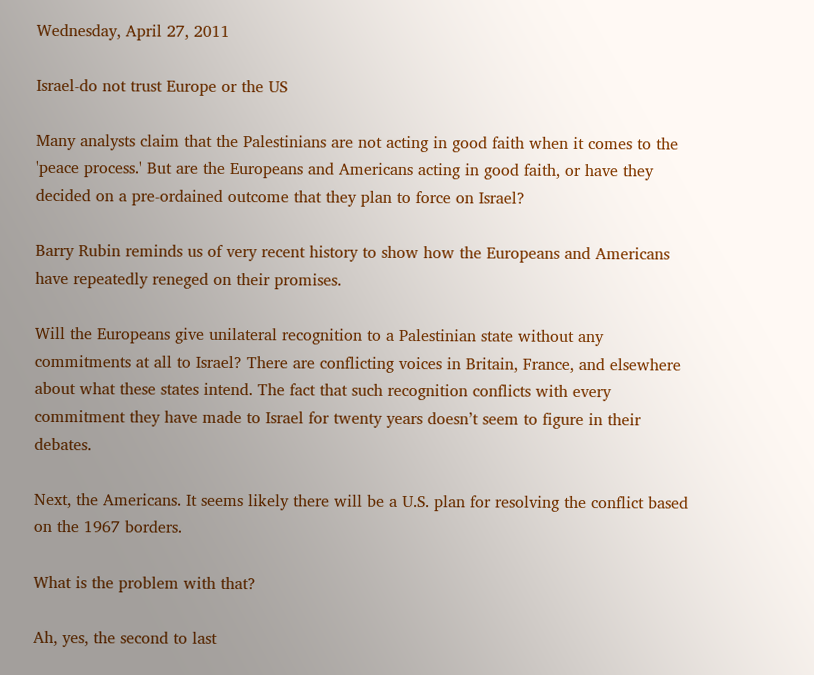Wednesday, April 27, 2011

Israel-do not trust Europe or the US

Many analysts claim that the Palestinians are not acting in good faith when it comes to the 'peace process.' But are the Europeans and Americans acting in good faith, or have they decided on a pre-ordained outcome that they plan to force on Israel?

Barry Rubin reminds us of very recent history to show how the Europeans and Americans have repeatedly reneged on their promises.

Will the Europeans give unilateral recognition to a Palestinian state without any commitments at all to Israel? There are conflicting voices in Britain, France, and elsewhere about what these states intend. The fact that such recognition conflicts with every commitment they have made to Israel for twenty years doesn’t seem to figure in their debates.

Next, the Americans. It seems likely there will be a U.S. plan for resolving the conflict based on the 1967 borders.

What is the problem with that?

Ah, yes, the second to last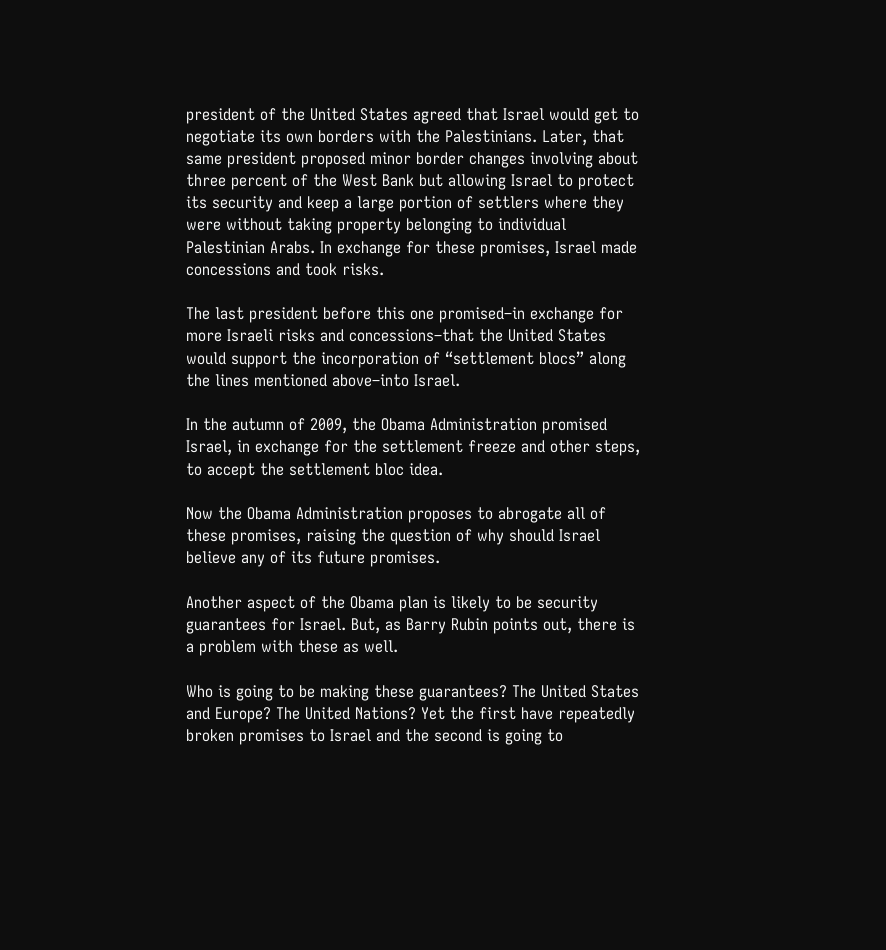president of the United States agreed that Israel would get to negotiate its own borders with the Palestinians. Later, that same president proposed minor border changes involving about three percent of the West Bank but allowing Israel to protect its security and keep a large portion of settlers where they were without taking property belonging to individual Palestinian Arabs. In exchange for these promises, Israel made concessions and took risks.

The last president before this one promised–in exchange for more Israeli risks and concessions–that the United States would support the incorporation of “settlement blocs” along the lines mentioned above–into Israel.

In the autumn of 2009, the Obama Administration promised Israel, in exchange for the settlement freeze and other steps, to accept the settlement bloc idea.

Now the Obama Administration proposes to abrogate all of these promises, raising the question of why should Israel believe any of its future promises.

Another aspect of the Obama plan is likely to be security guarantees for Israel. But, as Barry Rubin points out, there is a problem with these as well.

Who is going to be making these guarantees? The United States and Europe? The United Nations? Yet the first have repeatedly broken promises to Israel and the second is going to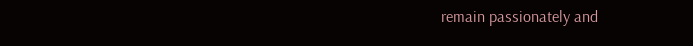remain passionately and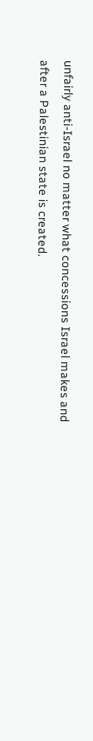unfairly anti-Israel no matter what concessions Israel makes and after a Palestinian state is created.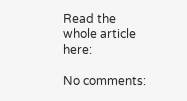Read the whole article here:

No comments: